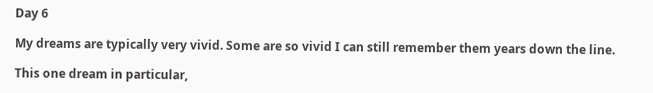Day 6

My dreams are typically very vivid. Some are so vivid I can still remember them years down the line.

This one dream in particular,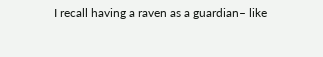I recall having a raven as a guardian– like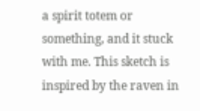a spirit totem or something, and it stuck with me. This sketch is inspired by the raven in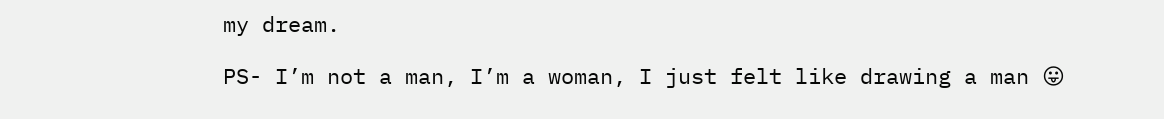my dream.

PS- I’m not a man, I’m a woman, I just felt like drawing a man 😛